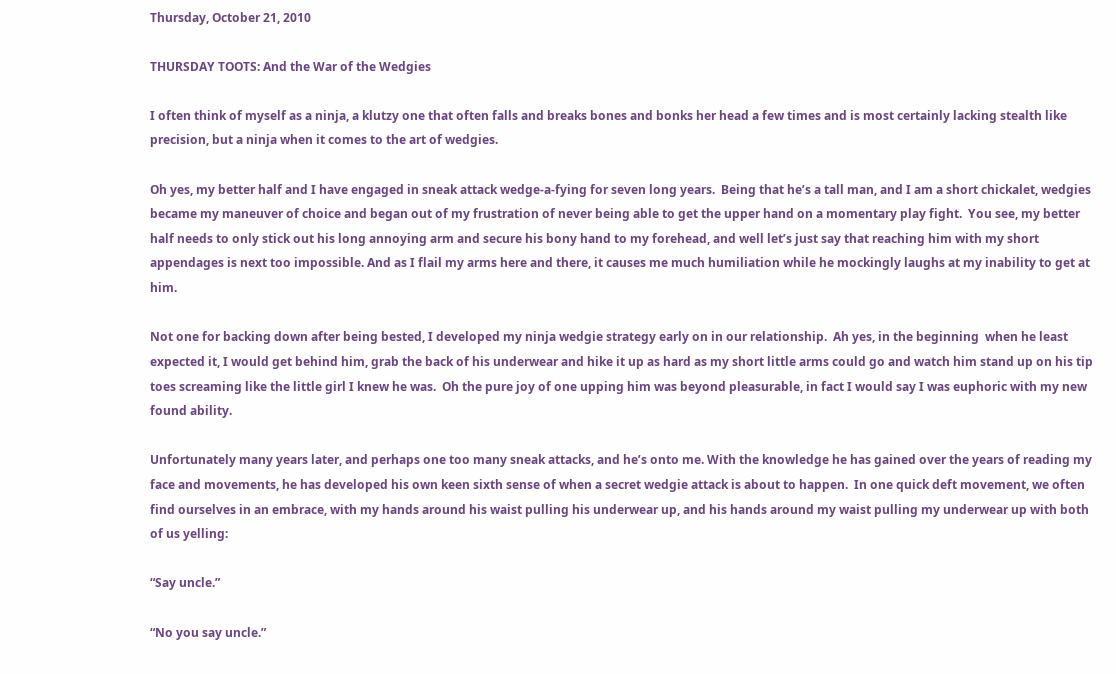Thursday, October 21, 2010

THURSDAY TOOTS: And the War of the Wedgies

I often think of myself as a ninja, a klutzy one that often falls and breaks bones and bonks her head a few times and is most certainly lacking stealth like precision, but a ninja when it comes to the art of wedgies.

Oh yes, my better half and I have engaged in sneak attack wedge-a-fying for seven long years.  Being that he’s a tall man, and I am a short chickalet, wedgies became my maneuver of choice and began out of my frustration of never being able to get the upper hand on a momentary play fight.  You see, my better half needs to only stick out his long annoying arm and secure his bony hand to my forehead, and well let’s just say that reaching him with my short appendages is next too impossible. And as I flail my arms here and there, it causes me much humiliation while he mockingly laughs at my inability to get at him.

Not one for backing down after being bested, I developed my ninja wedgie strategy early on in our relationship.  Ah yes, in the beginning  when he least expected it, I would get behind him, grab the back of his underwear and hike it up as hard as my short little arms could go and watch him stand up on his tip toes screaming like the little girl I knew he was.  Oh the pure joy of one upping him was beyond pleasurable, in fact I would say I was euphoric with my new found ability.

Unfortunately many years later, and perhaps one too many sneak attacks, and he’s onto me. With the knowledge he has gained over the years of reading my face and movements, he has developed his own keen sixth sense of when a secret wedgie attack is about to happen.  In one quick deft movement, we often find ourselves in an embrace, with my hands around his waist pulling his underwear up, and his hands around my waist pulling my underwear up with both of us yelling:

“Say uncle.”

“No you say uncle.”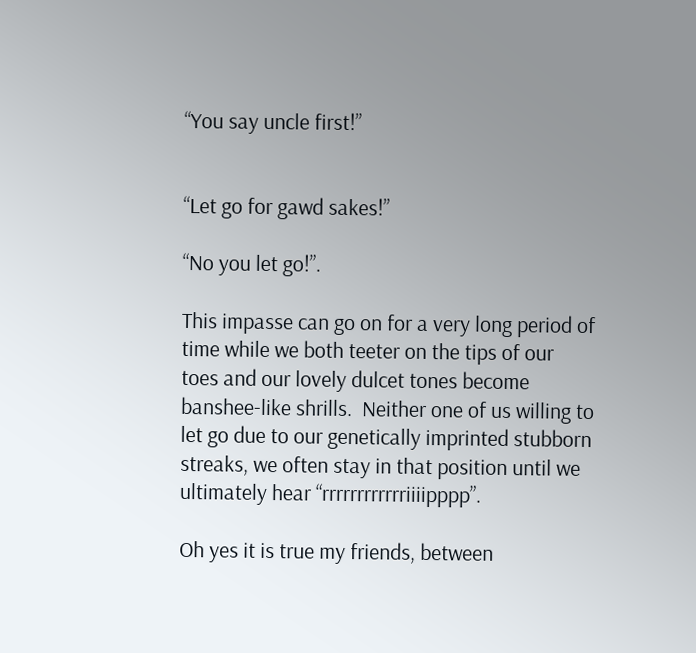“You say uncle first!”


“Let go for gawd sakes!”

“No you let go!”.

This impasse can go on for a very long period of time while we both teeter on the tips of our toes and our lovely dulcet tones become banshee-like shrills.  Neither one of us willing to let go due to our genetically imprinted stubborn streaks, we often stay in that position until we ultimately hear “rrrrrrrrrrrriiiipppp”.

Oh yes it is true my friends, between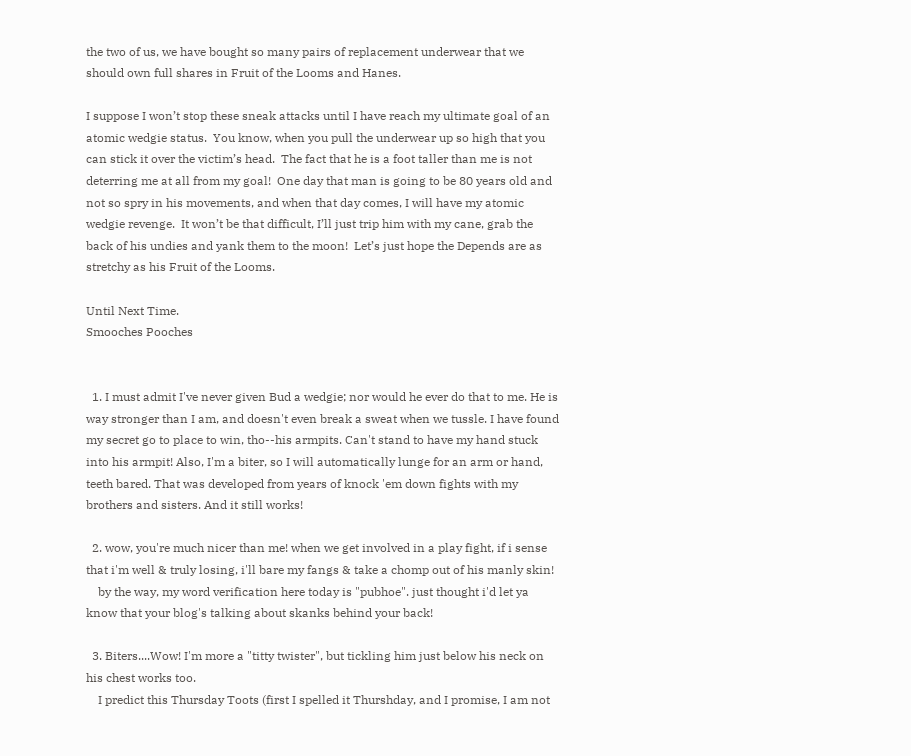the two of us, we have bought so many pairs of replacement underwear that we should own full shares in Fruit of the Looms and Hanes.

I suppose I won’t stop these sneak attacks until I have reach my ultimate goal of an atomic wedgie status.  You know, when you pull the underwear up so high that you can stick it over the victim’s head.  The fact that he is a foot taller than me is not deterring me at all from my goal!  One day that man is going to be 80 years old and not so spry in his movements, and when that day comes, I will have my atomic wedgie revenge.  It won’t be that difficult, I’ll just trip him with my cane, grab the back of his undies and yank them to the moon!  Let’s just hope the Depends are as stretchy as his Fruit of the Looms.

Until Next Time.
Smooches Pooches


  1. I must admit I've never given Bud a wedgie; nor would he ever do that to me. He is way stronger than I am, and doesn't even break a sweat when we tussle. I have found my secret go to place to win, tho--his armpits. Can't stand to have my hand stuck into his armpit! Also, I'm a biter, so I will automatically lunge for an arm or hand, teeth bared. That was developed from years of knock 'em down fights with my brothers and sisters. And it still works!

  2. wow, you're much nicer than me! when we get involved in a play fight, if i sense that i'm well & truly losing, i'll bare my fangs & take a chomp out of his manly skin!
    by the way, my word verification here today is "pubhoe". just thought i'd let ya know that your blog's talking about skanks behind your back!

  3. Biters....Wow! I'm more a "titty twister", but tickling him just below his neck on his chest works too.
    I predict this Thursday Toots (first I spelled it Thurshday, and I promise, I am not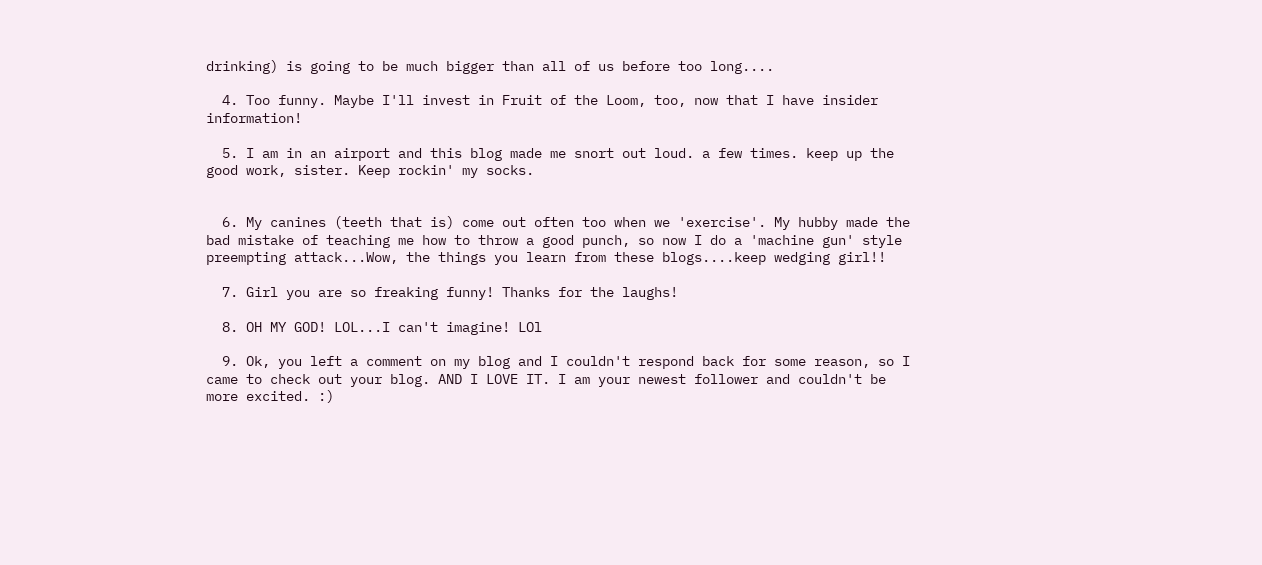drinking) is going to be much bigger than all of us before too long....

  4. Too funny. Maybe I'll invest in Fruit of the Loom, too, now that I have insider information!

  5. I am in an airport and this blog made me snort out loud. a few times. keep up the good work, sister. Keep rockin' my socks.


  6. My canines (teeth that is) come out often too when we 'exercise'. My hubby made the bad mistake of teaching me how to throw a good punch, so now I do a 'machine gun' style preempting attack...Wow, the things you learn from these blogs....keep wedging girl!!

  7. Girl you are so freaking funny! Thanks for the laughs!

  8. OH MY GOD! LOL...I can't imagine! LOl

  9. Ok, you left a comment on my blog and I couldn't respond back for some reason, so I came to check out your blog. AND I LOVE IT. I am your newest follower and couldn't be more excited. :)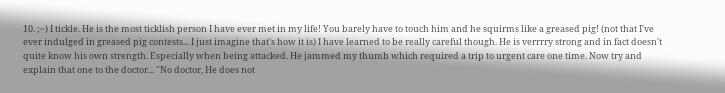10. ;~) I tickle. He is the most ticklish person I have ever met in my life! You barely have to touch him and he squirms like a greased pig! (not that I've ever indulged in greased pig contests... I just imagine that's how it is) I have learned to be really careful though. He is verrrry strong and in fact doesn't quite know his own strength. Especially when being attacked. He jammed my thumb which required a trip to urgent care one time. Now try and explain that one to the doctor... "No doctor, He does not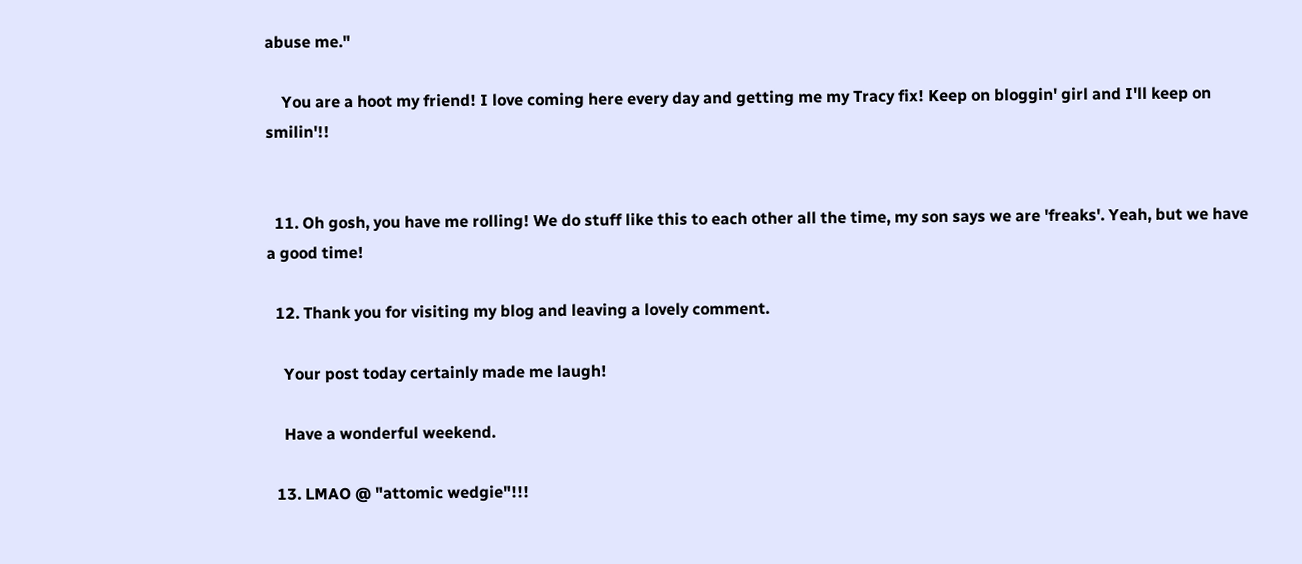abuse me."

    You are a hoot my friend! I love coming here every day and getting me my Tracy fix! Keep on bloggin' girl and I'll keep on smilin'!!


  11. Oh gosh, you have me rolling! We do stuff like this to each other all the time, my son says we are 'freaks'. Yeah, but we have a good time!

  12. Thank you for visiting my blog and leaving a lovely comment.

    Your post today certainly made me laugh!

    Have a wonderful weekend.

  13. LMAO @ "attomic wedgie"!!!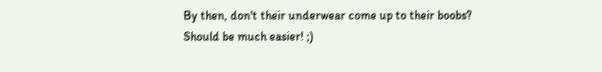By then, don't their underwear come up to their boobs? Should be much easier! ;)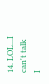14. LOL...I can't talk I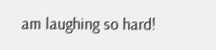am laughing so hard!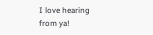I love hearing from ya!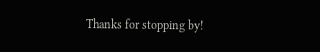Thanks for stopping by!